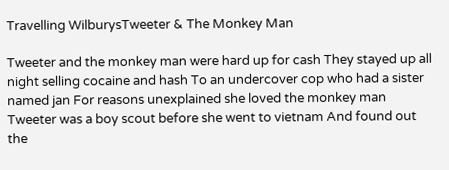Travelling WilburysTweeter & The Monkey Man

Tweeter and the monkey man were hard up for cash They stayed up all night selling cocaine and hash To an undercover cop who had a sister named jan For reasons unexplained she loved the monkey man Tweeter was a boy scout before she went to vietnam And found out the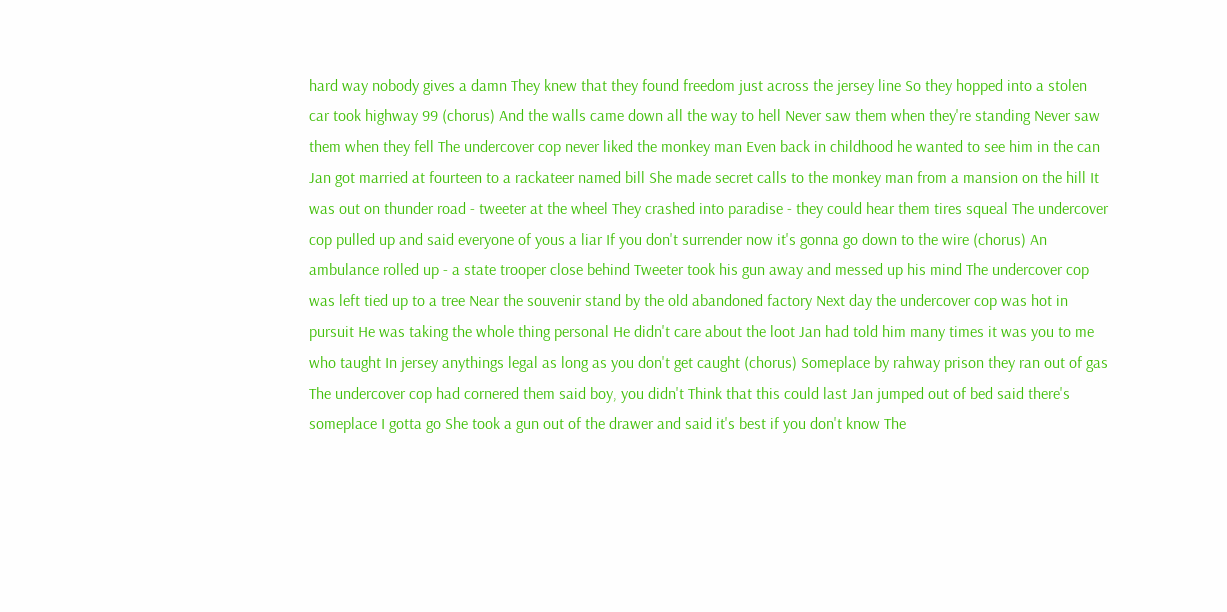hard way nobody gives a damn They knew that they found freedom just across the jersey line So they hopped into a stolen car took highway 99 (chorus) And the walls came down all the way to hell Never saw them when they're standing Never saw them when they fell The undercover cop never liked the monkey man Even back in childhood he wanted to see him in the can Jan got married at fourteen to a rackateer named bill She made secret calls to the monkey man from a mansion on the hill It was out on thunder road - tweeter at the wheel They crashed into paradise - they could hear them tires squeal The undercover cop pulled up and said everyone of yous a liar If you don't surrender now it's gonna go down to the wire (chorus) An ambulance rolled up - a state trooper close behind Tweeter took his gun away and messed up his mind The undercover cop was left tied up to a tree Near the souvenir stand by the old abandoned factory Next day the undercover cop was hot in pursuit He was taking the whole thing personal He didn't care about the loot Jan had told him many times it was you to me who taught In jersey anythings legal as long as you don't get caught (chorus) Someplace by rahway prison they ran out of gas The undercover cop had cornered them said boy, you didn't Think that this could last Jan jumped out of bed said there's someplace I gotta go She took a gun out of the drawer and said it's best if you don't know The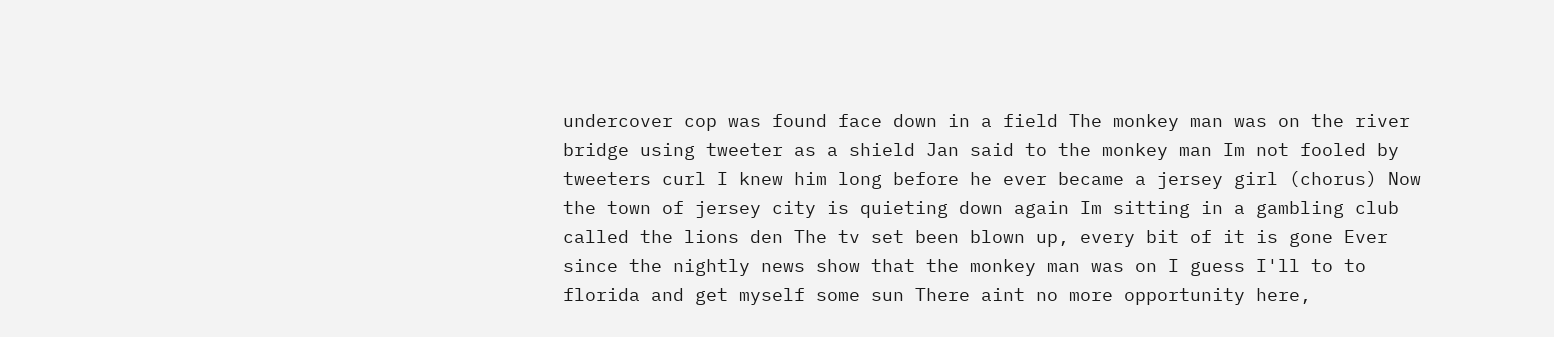undercover cop was found face down in a field The monkey man was on the river bridge using tweeter as a shield Jan said to the monkey man Im not fooled by tweeters curl I knew him long before he ever became a jersey girl (chorus) Now the town of jersey city is quieting down again Im sitting in a gambling club called the lions den The tv set been blown up, every bit of it is gone Ever since the nightly news show that the monkey man was on I guess I'll to to florida and get myself some sun There aint no more opportunity here,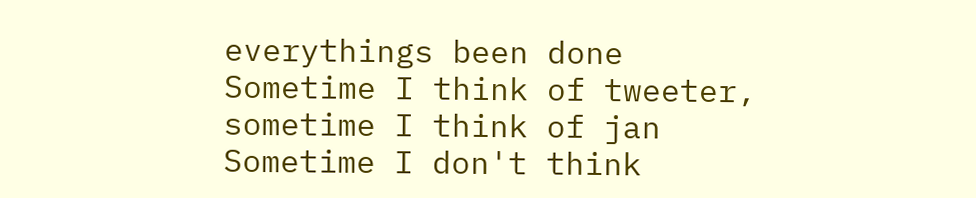everythings been done Sometime I think of tweeter, sometime I think of jan Sometime I don't think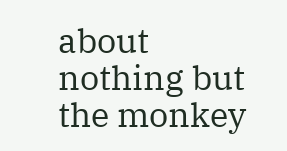about nothing but the monkey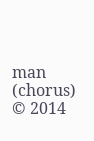man (chorus) © 2014